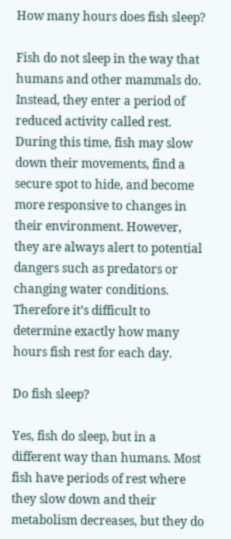How many hours does fish sleep?

Fish do not sleep in the way that humans and other mammals do. Instead, they enter a period of reduced activity called rest. During this time, fish may slow down their movements, find a secure spot to hide, and become more responsive to changes in their environment. However, they are always alert to potential dangers such as predators or changing water conditions. Therefore it’s difficult to determine exactly how many hours fish rest for each day.

Do fish sleep?

Yes, fish do sleep, but in a different way than humans. Most fish have periods of rest where they slow down and their metabolism decreases, but they do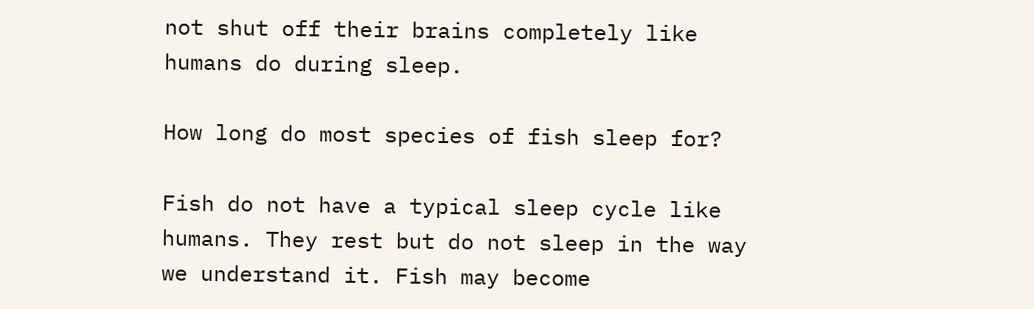not shut off their brains completely like humans do during sleep.

How long do most species of fish sleep for?

Fish do not have a typical sleep cycle like humans. They rest but do not sleep in the way we understand it. Fish may become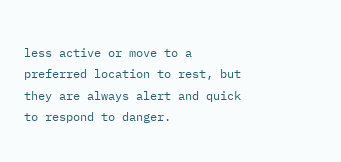less active or move to a preferred location to rest, but they are always alert and quick to respond to danger.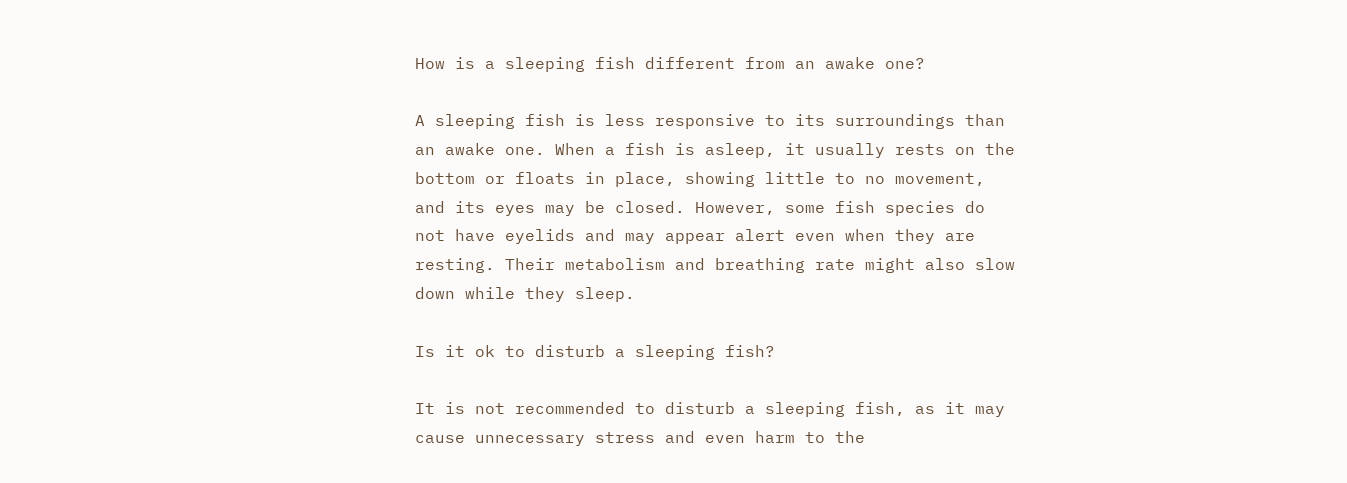How is a sleeping fish different from an awake one?

A sleeping fish is less responsive to its surroundings than an awake one. When a fish is asleep, it usually rests on the bottom or floats in place, showing little to no movement, and its eyes may be closed. However, some fish species do not have eyelids and may appear alert even when they are resting. Their metabolism and breathing rate might also slow down while they sleep.

Is it ok to disturb a sleeping fish?

It is not recommended to disturb a sleeping fish, as it may cause unnecessary stress and even harm to the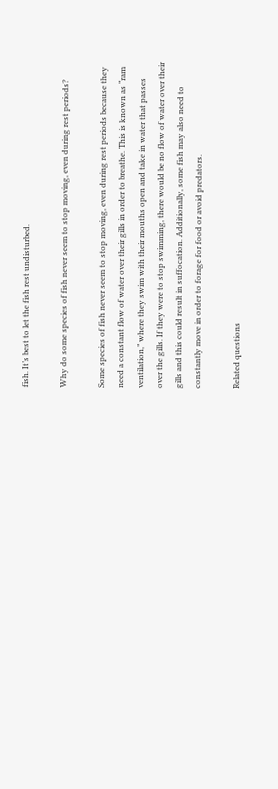fish. It’s best to let the fish rest undisturbed.

Why do some species of fish never seem to stop moving, even during rest periods?

Some species of fish never seem to stop moving, even during rest periods because they need a constant flow of water over their gills in order to breathe. This is known as “ram ventilation,” where they swim with their mouths open and take in water that passes over the gills. If they were to stop swimming, there would be no flow of water over their gills and this could result in suffocation. Additionally, some fish may also need to constantly move in order to forage for food or avoid predators.

Related questions